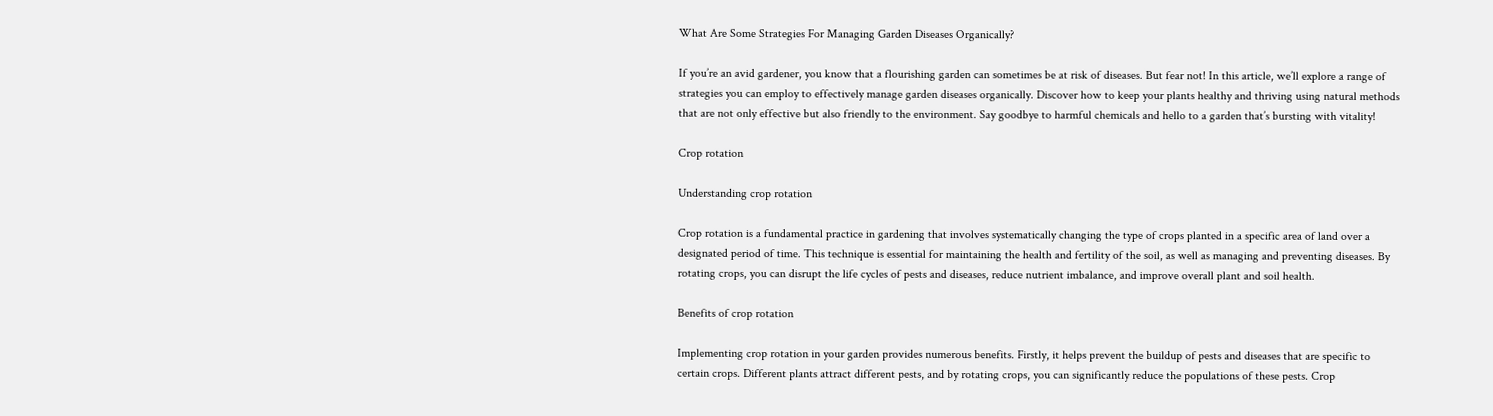What Are Some Strategies For Managing Garden Diseases Organically?

If you’re an avid gardener, you know that a flourishing garden can sometimes be at risk of diseases. But fear not! In this article, we’ll explore a range of strategies you can employ to effectively manage garden diseases organically. Discover how to keep your plants healthy and thriving using natural methods that are not only effective but also friendly to the environment. Say goodbye to harmful chemicals and hello to a garden that’s bursting with vitality!

Crop rotation

Understanding crop rotation

Crop rotation is a fundamental practice in gardening that involves systematically changing the type of crops planted in a specific area of land over a designated period of time. This technique is essential for maintaining the health and fertility of the soil, as well as managing and preventing diseases. By rotating crops, you can disrupt the life cycles of pests and diseases, reduce nutrient imbalance, and improve overall plant and soil health.

Benefits of crop rotation

Implementing crop rotation in your garden provides numerous benefits. Firstly, it helps prevent the buildup of pests and diseases that are specific to certain crops. Different plants attract different pests, and by rotating crops, you can significantly reduce the populations of these pests. Crop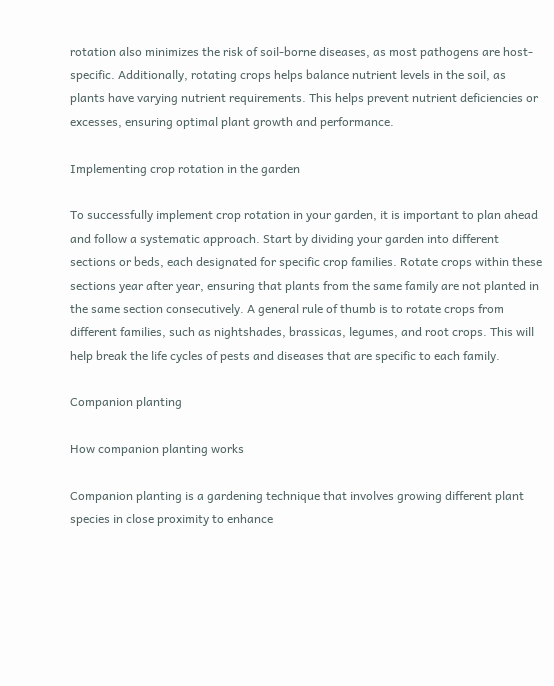rotation also minimizes the risk of soil-borne diseases, as most pathogens are host-specific. Additionally, rotating crops helps balance nutrient levels in the soil, as plants have varying nutrient requirements. This helps prevent nutrient deficiencies or excesses, ensuring optimal plant growth and performance.

Implementing crop rotation in the garden

To successfully implement crop rotation in your garden, it is important to plan ahead and follow a systematic approach. Start by dividing your garden into different sections or beds, each designated for specific crop families. Rotate crops within these sections year after year, ensuring that plants from the same family are not planted in the same section consecutively. A general rule of thumb is to rotate crops from different families, such as nightshades, brassicas, legumes, and root crops. This will help break the life cycles of pests and diseases that are specific to each family.

Companion planting

How companion planting works

Companion planting is a gardening technique that involves growing different plant species in close proximity to enhance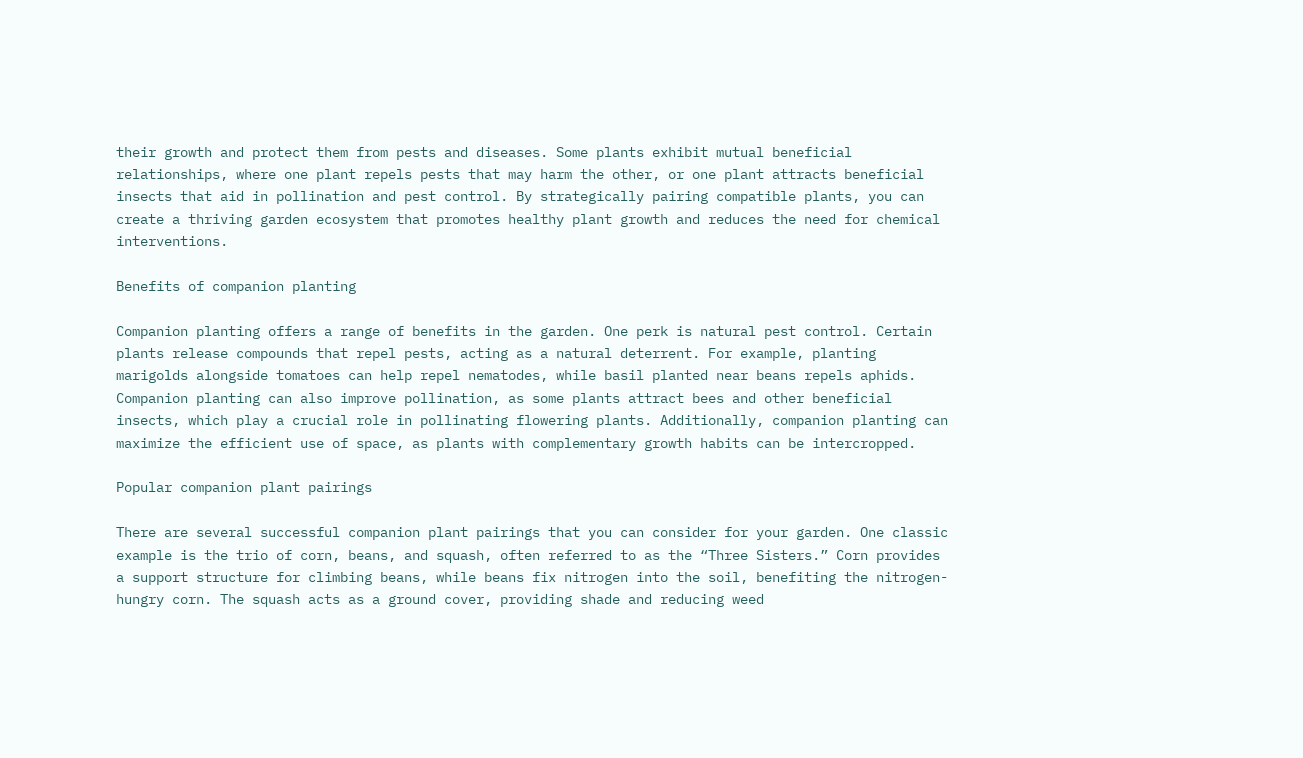their growth and protect them from pests and diseases. Some plants exhibit mutual beneficial relationships, where one plant repels pests that may harm the other, or one plant attracts beneficial insects that aid in pollination and pest control. By strategically pairing compatible plants, you can create a thriving garden ecosystem that promotes healthy plant growth and reduces the need for chemical interventions.

Benefits of companion planting

Companion planting offers a range of benefits in the garden. One perk is natural pest control. Certain plants release compounds that repel pests, acting as a natural deterrent. For example, planting marigolds alongside tomatoes can help repel nematodes, while basil planted near beans repels aphids. Companion planting can also improve pollination, as some plants attract bees and other beneficial insects, which play a crucial role in pollinating flowering plants. Additionally, companion planting can maximize the efficient use of space, as plants with complementary growth habits can be intercropped.

Popular companion plant pairings

There are several successful companion plant pairings that you can consider for your garden. One classic example is the trio of corn, beans, and squash, often referred to as the “Three Sisters.” Corn provides a support structure for climbing beans, while beans fix nitrogen into the soil, benefiting the nitrogen-hungry corn. The squash acts as a ground cover, providing shade and reducing weed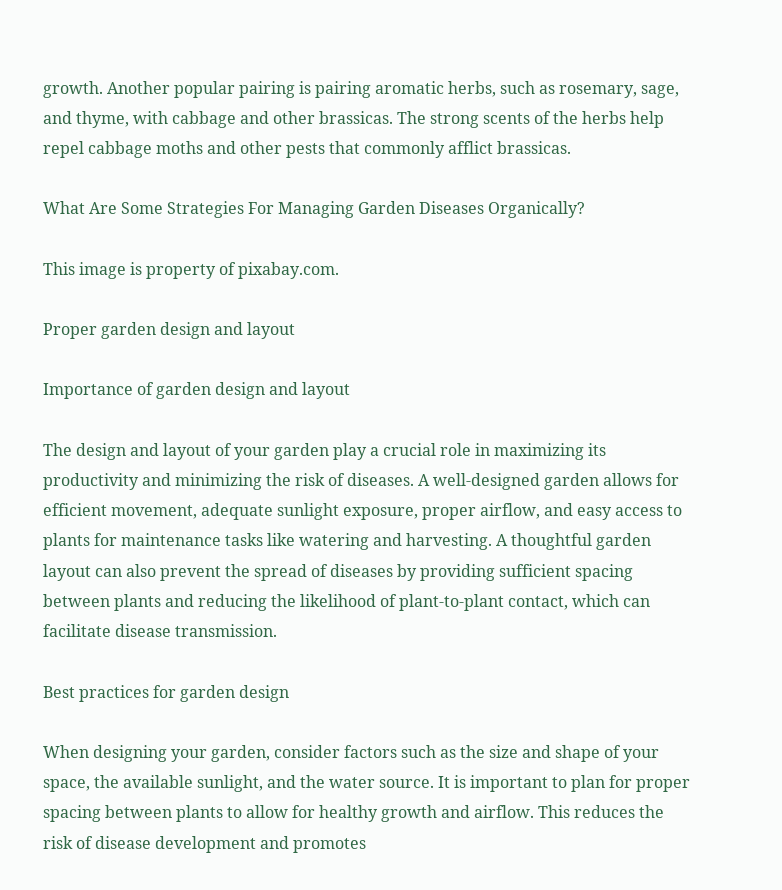growth. Another popular pairing is pairing aromatic herbs, such as rosemary, sage, and thyme, with cabbage and other brassicas. The strong scents of the herbs help repel cabbage moths and other pests that commonly afflict brassicas.

What Are Some Strategies For Managing Garden Diseases Organically?

This image is property of pixabay.com.

Proper garden design and layout

Importance of garden design and layout

The design and layout of your garden play a crucial role in maximizing its productivity and minimizing the risk of diseases. A well-designed garden allows for efficient movement, adequate sunlight exposure, proper airflow, and easy access to plants for maintenance tasks like watering and harvesting. A thoughtful garden layout can also prevent the spread of diseases by providing sufficient spacing between plants and reducing the likelihood of plant-to-plant contact, which can facilitate disease transmission.

Best practices for garden design

When designing your garden, consider factors such as the size and shape of your space, the available sunlight, and the water source. It is important to plan for proper spacing between plants to allow for healthy growth and airflow. This reduces the risk of disease development and promotes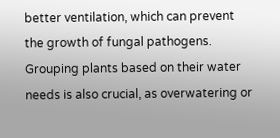better ventilation, which can prevent the growth of fungal pathogens. Grouping plants based on their water needs is also crucial, as overwatering or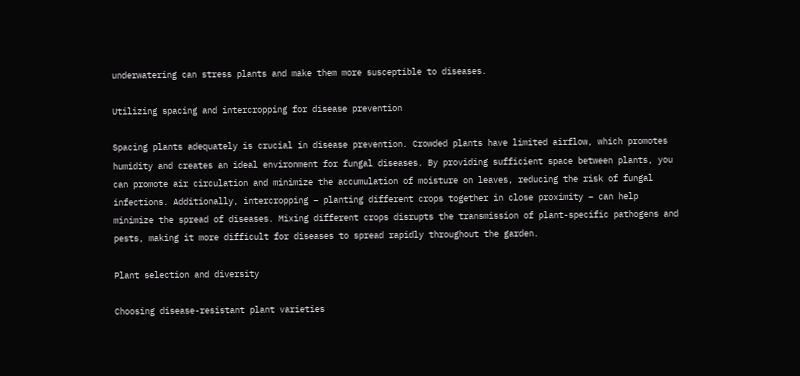underwatering can stress plants and make them more susceptible to diseases.

Utilizing spacing and intercropping for disease prevention

Spacing plants adequately is crucial in disease prevention. Crowded plants have limited airflow, which promotes humidity and creates an ideal environment for fungal diseases. By providing sufficient space between plants, you can promote air circulation and minimize the accumulation of moisture on leaves, reducing the risk of fungal infections. Additionally, intercropping – planting different crops together in close proximity – can help minimize the spread of diseases. Mixing different crops disrupts the transmission of plant-specific pathogens and pests, making it more difficult for diseases to spread rapidly throughout the garden.

Plant selection and diversity

Choosing disease-resistant plant varieties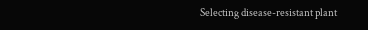Selecting disease-resistant plant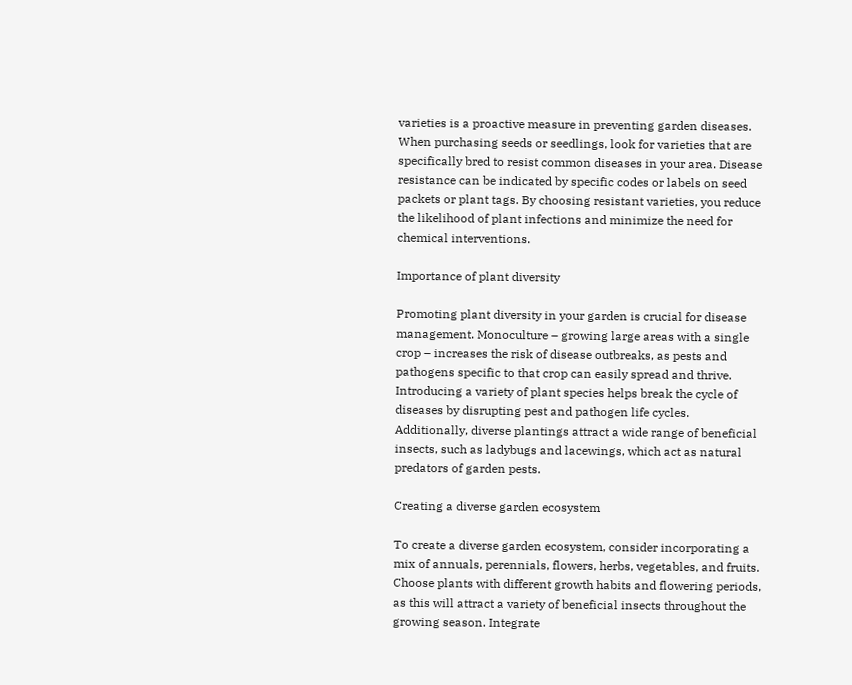varieties is a proactive measure in preventing garden diseases. When purchasing seeds or seedlings, look for varieties that are specifically bred to resist common diseases in your area. Disease resistance can be indicated by specific codes or labels on seed packets or plant tags. By choosing resistant varieties, you reduce the likelihood of plant infections and minimize the need for chemical interventions.

Importance of plant diversity

Promoting plant diversity in your garden is crucial for disease management. Monoculture – growing large areas with a single crop – increases the risk of disease outbreaks, as pests and pathogens specific to that crop can easily spread and thrive. Introducing a variety of plant species helps break the cycle of diseases by disrupting pest and pathogen life cycles. Additionally, diverse plantings attract a wide range of beneficial insects, such as ladybugs and lacewings, which act as natural predators of garden pests.

Creating a diverse garden ecosystem

To create a diverse garden ecosystem, consider incorporating a mix of annuals, perennials, flowers, herbs, vegetables, and fruits. Choose plants with different growth habits and flowering periods, as this will attract a variety of beneficial insects throughout the growing season. Integrate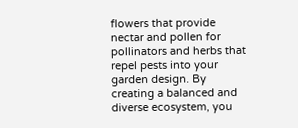flowers that provide nectar and pollen for pollinators and herbs that repel pests into your garden design. By creating a balanced and diverse ecosystem, you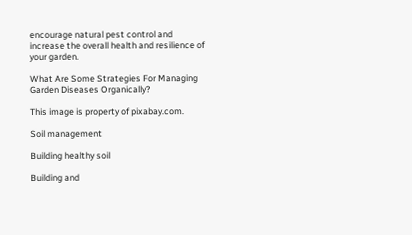encourage natural pest control and increase the overall health and resilience of your garden.

What Are Some Strategies For Managing Garden Diseases Organically?

This image is property of pixabay.com.

Soil management

Building healthy soil

Building and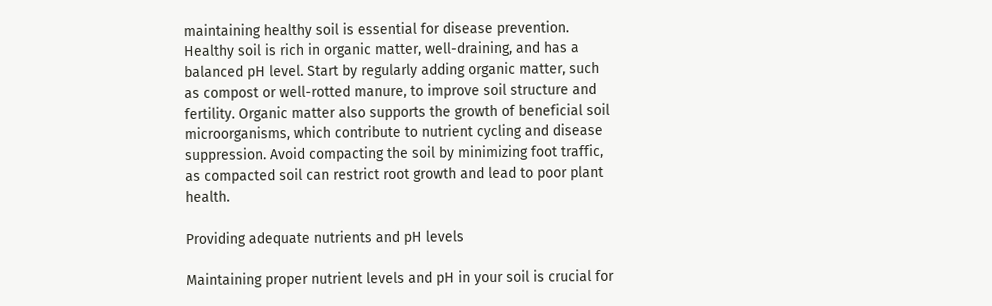maintaining healthy soil is essential for disease prevention. Healthy soil is rich in organic matter, well-draining, and has a balanced pH level. Start by regularly adding organic matter, such as compost or well-rotted manure, to improve soil structure and fertility. Organic matter also supports the growth of beneficial soil microorganisms, which contribute to nutrient cycling and disease suppression. Avoid compacting the soil by minimizing foot traffic, as compacted soil can restrict root growth and lead to poor plant health.

Providing adequate nutrients and pH levels

Maintaining proper nutrient levels and pH in your soil is crucial for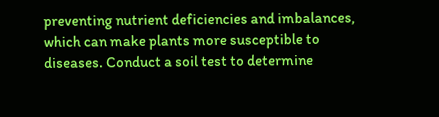preventing nutrient deficiencies and imbalances, which can make plants more susceptible to diseases. Conduct a soil test to determine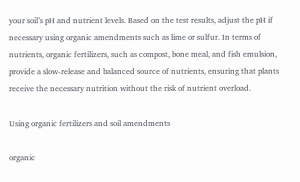your soil’s pH and nutrient levels. Based on the test results, adjust the pH if necessary using organic amendments such as lime or sulfur. In terms of nutrients, organic fertilizers, such as compost, bone meal, and fish emulsion, provide a slow-release and balanced source of nutrients, ensuring that plants receive the necessary nutrition without the risk of nutrient overload.

Using organic fertilizers and soil amendments

organic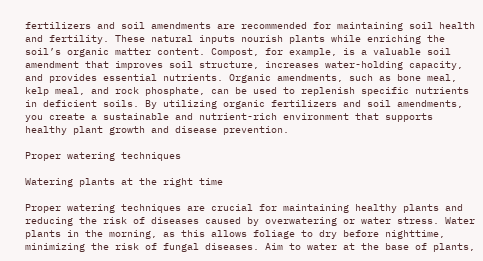fertilizers and soil amendments are recommended for maintaining soil health and fertility. These natural inputs nourish plants while enriching the soil’s organic matter content. Compost, for example, is a valuable soil amendment that improves soil structure, increases water-holding capacity, and provides essential nutrients. Organic amendments, such as bone meal, kelp meal, and rock phosphate, can be used to replenish specific nutrients in deficient soils. By utilizing organic fertilizers and soil amendments, you create a sustainable and nutrient-rich environment that supports healthy plant growth and disease prevention.

Proper watering techniques

Watering plants at the right time

Proper watering techniques are crucial for maintaining healthy plants and reducing the risk of diseases caused by overwatering or water stress. Water plants in the morning, as this allows foliage to dry before nighttime, minimizing the risk of fungal diseases. Aim to water at the base of plants,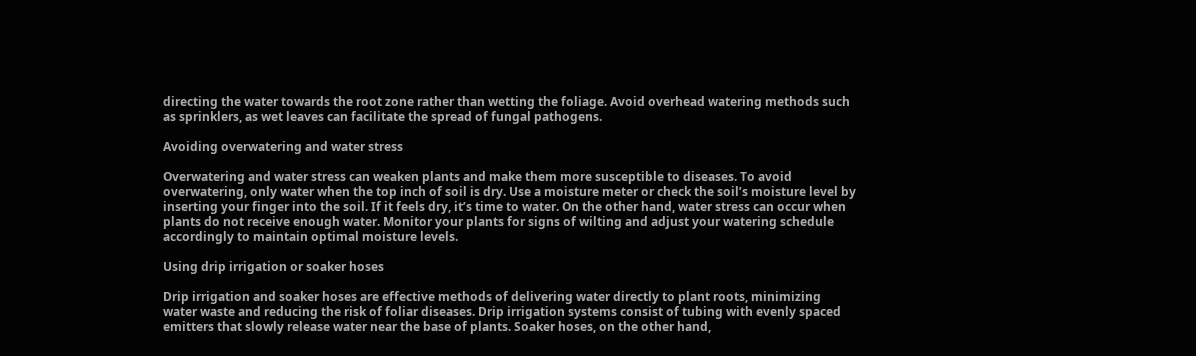directing the water towards the root zone rather than wetting the foliage. Avoid overhead watering methods such as sprinklers, as wet leaves can facilitate the spread of fungal pathogens.

Avoiding overwatering and water stress

Overwatering and water stress can weaken plants and make them more susceptible to diseases. To avoid overwatering, only water when the top inch of soil is dry. Use a moisture meter or check the soil’s moisture level by inserting your finger into the soil. If it feels dry, it’s time to water. On the other hand, water stress can occur when plants do not receive enough water. Monitor your plants for signs of wilting and adjust your watering schedule accordingly to maintain optimal moisture levels.

Using drip irrigation or soaker hoses

Drip irrigation and soaker hoses are effective methods of delivering water directly to plant roots, minimizing water waste and reducing the risk of foliar diseases. Drip irrigation systems consist of tubing with evenly spaced emitters that slowly release water near the base of plants. Soaker hoses, on the other hand,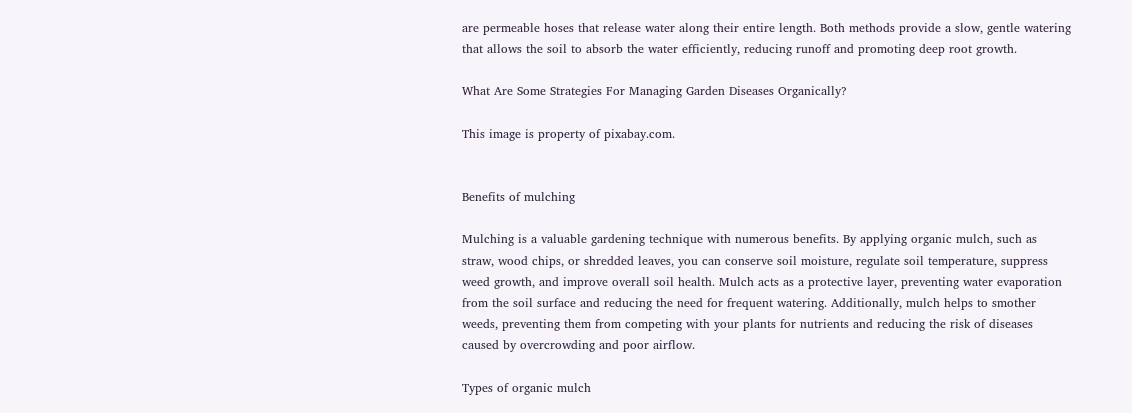are permeable hoses that release water along their entire length. Both methods provide a slow, gentle watering that allows the soil to absorb the water efficiently, reducing runoff and promoting deep root growth.

What Are Some Strategies For Managing Garden Diseases Organically?

This image is property of pixabay.com.


Benefits of mulching

Mulching is a valuable gardening technique with numerous benefits. By applying organic mulch, such as straw, wood chips, or shredded leaves, you can conserve soil moisture, regulate soil temperature, suppress weed growth, and improve overall soil health. Mulch acts as a protective layer, preventing water evaporation from the soil surface and reducing the need for frequent watering. Additionally, mulch helps to smother weeds, preventing them from competing with your plants for nutrients and reducing the risk of diseases caused by overcrowding and poor airflow.

Types of organic mulch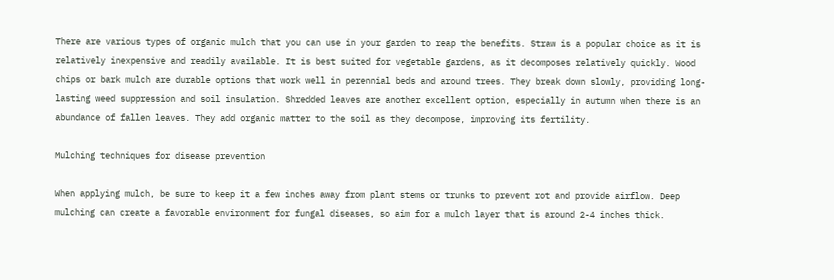There are various types of organic mulch that you can use in your garden to reap the benefits. Straw is a popular choice as it is relatively inexpensive and readily available. It is best suited for vegetable gardens, as it decomposes relatively quickly. Wood chips or bark mulch are durable options that work well in perennial beds and around trees. They break down slowly, providing long-lasting weed suppression and soil insulation. Shredded leaves are another excellent option, especially in autumn when there is an abundance of fallen leaves. They add organic matter to the soil as they decompose, improving its fertility.

Mulching techniques for disease prevention

When applying mulch, be sure to keep it a few inches away from plant stems or trunks to prevent rot and provide airflow. Deep mulching can create a favorable environment for fungal diseases, so aim for a mulch layer that is around 2-4 inches thick.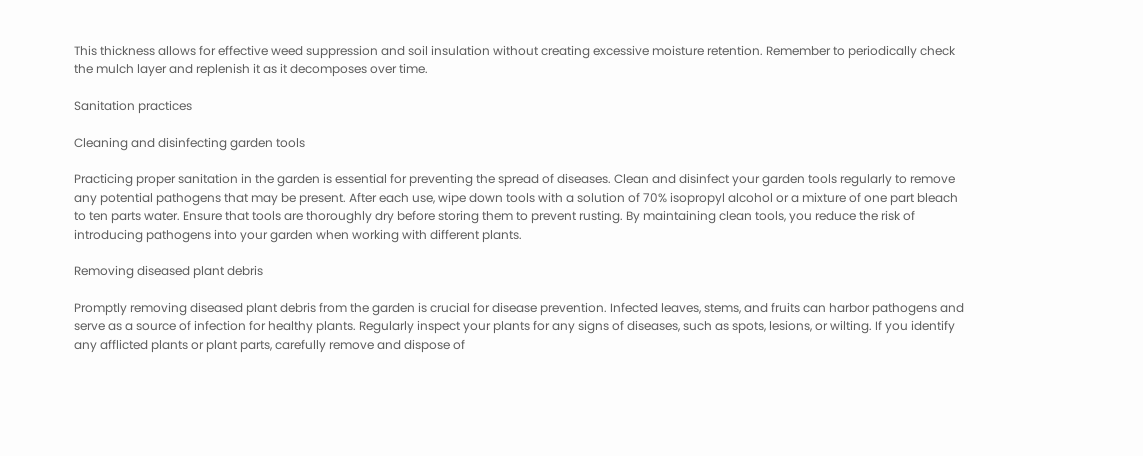This thickness allows for effective weed suppression and soil insulation without creating excessive moisture retention. Remember to periodically check the mulch layer and replenish it as it decomposes over time.

Sanitation practices

Cleaning and disinfecting garden tools

Practicing proper sanitation in the garden is essential for preventing the spread of diseases. Clean and disinfect your garden tools regularly to remove any potential pathogens that may be present. After each use, wipe down tools with a solution of 70% isopropyl alcohol or a mixture of one part bleach to ten parts water. Ensure that tools are thoroughly dry before storing them to prevent rusting. By maintaining clean tools, you reduce the risk of introducing pathogens into your garden when working with different plants.

Removing diseased plant debris

Promptly removing diseased plant debris from the garden is crucial for disease prevention. Infected leaves, stems, and fruits can harbor pathogens and serve as a source of infection for healthy plants. Regularly inspect your plants for any signs of diseases, such as spots, lesions, or wilting. If you identify any afflicted plants or plant parts, carefully remove and dispose of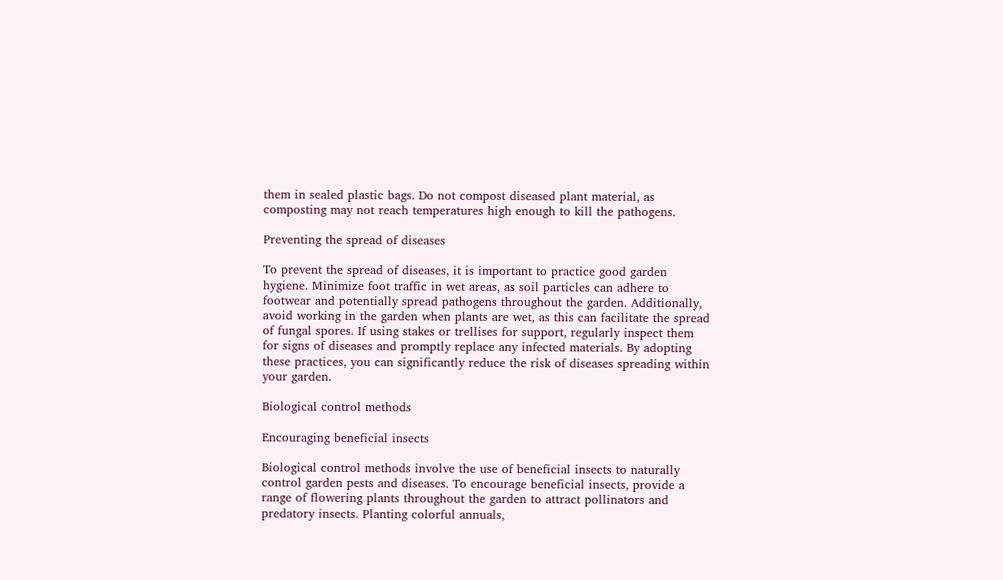them in sealed plastic bags. Do not compost diseased plant material, as composting may not reach temperatures high enough to kill the pathogens.

Preventing the spread of diseases

To prevent the spread of diseases, it is important to practice good garden hygiene. Minimize foot traffic in wet areas, as soil particles can adhere to footwear and potentially spread pathogens throughout the garden. Additionally, avoid working in the garden when plants are wet, as this can facilitate the spread of fungal spores. If using stakes or trellises for support, regularly inspect them for signs of diseases and promptly replace any infected materials. By adopting these practices, you can significantly reduce the risk of diseases spreading within your garden.

Biological control methods

Encouraging beneficial insects

Biological control methods involve the use of beneficial insects to naturally control garden pests and diseases. To encourage beneficial insects, provide a range of flowering plants throughout the garden to attract pollinators and predatory insects. Planting colorful annuals,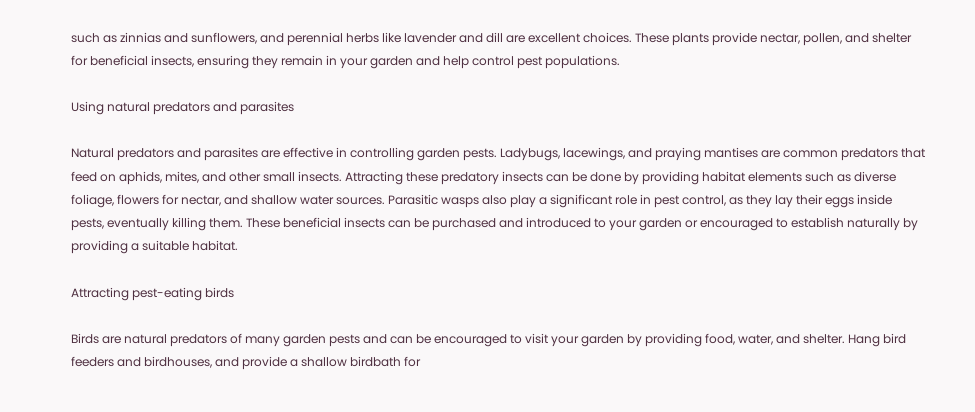such as zinnias and sunflowers, and perennial herbs like lavender and dill are excellent choices. These plants provide nectar, pollen, and shelter for beneficial insects, ensuring they remain in your garden and help control pest populations.

Using natural predators and parasites

Natural predators and parasites are effective in controlling garden pests. Ladybugs, lacewings, and praying mantises are common predators that feed on aphids, mites, and other small insects. Attracting these predatory insects can be done by providing habitat elements such as diverse foliage, flowers for nectar, and shallow water sources. Parasitic wasps also play a significant role in pest control, as they lay their eggs inside pests, eventually killing them. These beneficial insects can be purchased and introduced to your garden or encouraged to establish naturally by providing a suitable habitat.

Attracting pest-eating birds

Birds are natural predators of many garden pests and can be encouraged to visit your garden by providing food, water, and shelter. Hang bird feeders and birdhouses, and provide a shallow birdbath for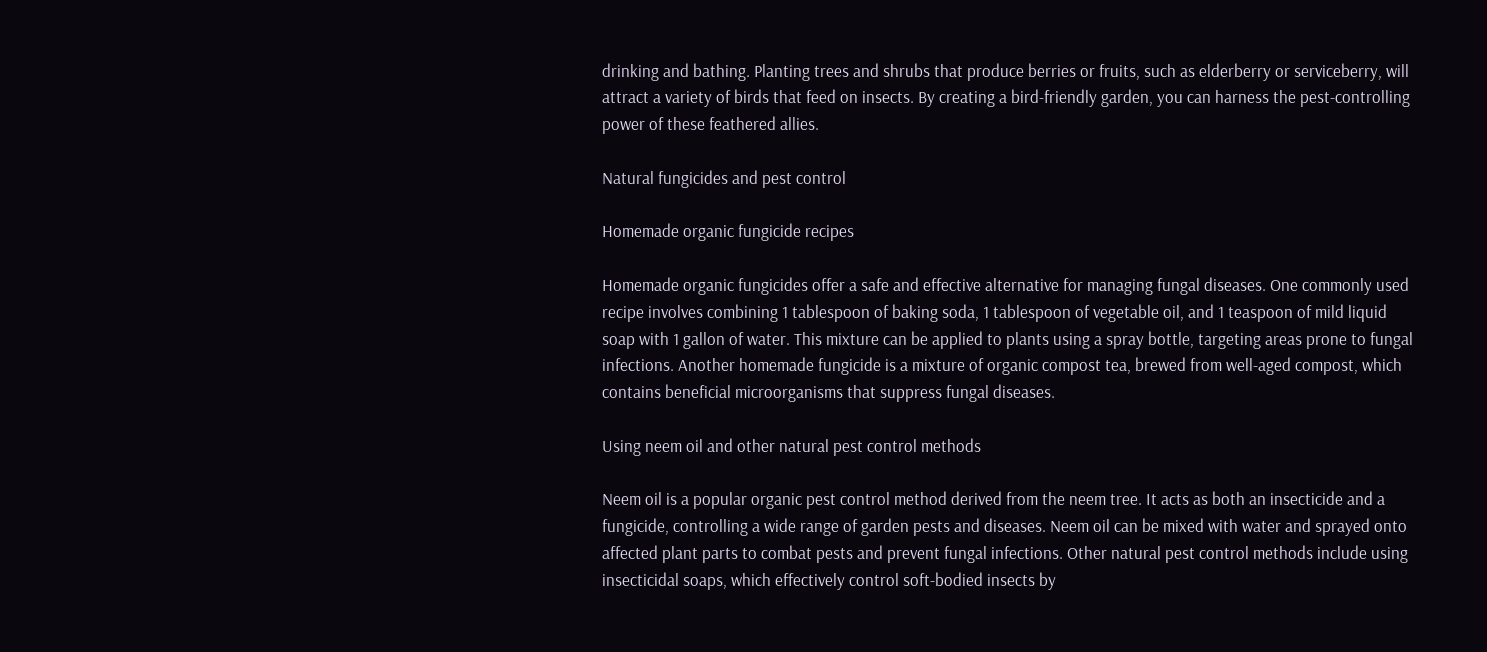drinking and bathing. Planting trees and shrubs that produce berries or fruits, such as elderberry or serviceberry, will attract a variety of birds that feed on insects. By creating a bird-friendly garden, you can harness the pest-controlling power of these feathered allies.

Natural fungicides and pest control

Homemade organic fungicide recipes

Homemade organic fungicides offer a safe and effective alternative for managing fungal diseases. One commonly used recipe involves combining 1 tablespoon of baking soda, 1 tablespoon of vegetable oil, and 1 teaspoon of mild liquid soap with 1 gallon of water. This mixture can be applied to plants using a spray bottle, targeting areas prone to fungal infections. Another homemade fungicide is a mixture of organic compost tea, brewed from well-aged compost, which contains beneficial microorganisms that suppress fungal diseases.

Using neem oil and other natural pest control methods

Neem oil is a popular organic pest control method derived from the neem tree. It acts as both an insecticide and a fungicide, controlling a wide range of garden pests and diseases. Neem oil can be mixed with water and sprayed onto affected plant parts to combat pests and prevent fungal infections. Other natural pest control methods include using insecticidal soaps, which effectively control soft-bodied insects by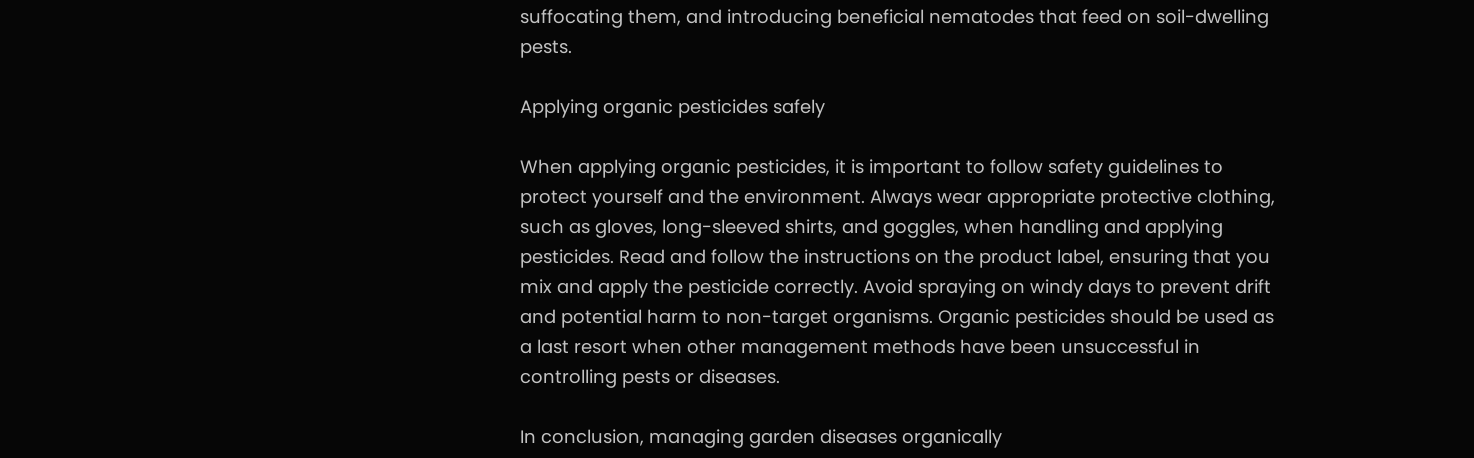suffocating them, and introducing beneficial nematodes that feed on soil-dwelling pests.

Applying organic pesticides safely

When applying organic pesticides, it is important to follow safety guidelines to protect yourself and the environment. Always wear appropriate protective clothing, such as gloves, long-sleeved shirts, and goggles, when handling and applying pesticides. Read and follow the instructions on the product label, ensuring that you mix and apply the pesticide correctly. Avoid spraying on windy days to prevent drift and potential harm to non-target organisms. Organic pesticides should be used as a last resort when other management methods have been unsuccessful in controlling pests or diseases.

In conclusion, managing garden diseases organically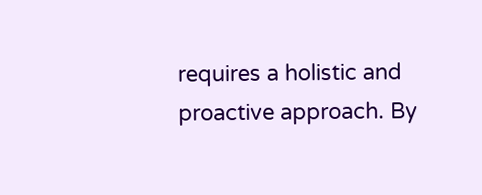requires a holistic and proactive approach. By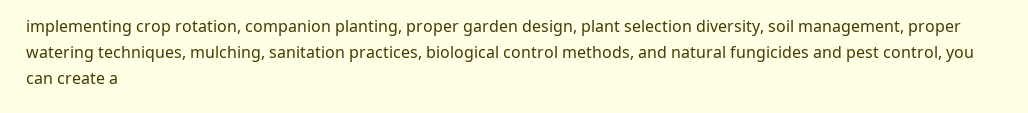implementing crop rotation, companion planting, proper garden design, plant selection diversity, soil management, proper watering techniques, mulching, sanitation practices, biological control methods, and natural fungicides and pest control, you can create a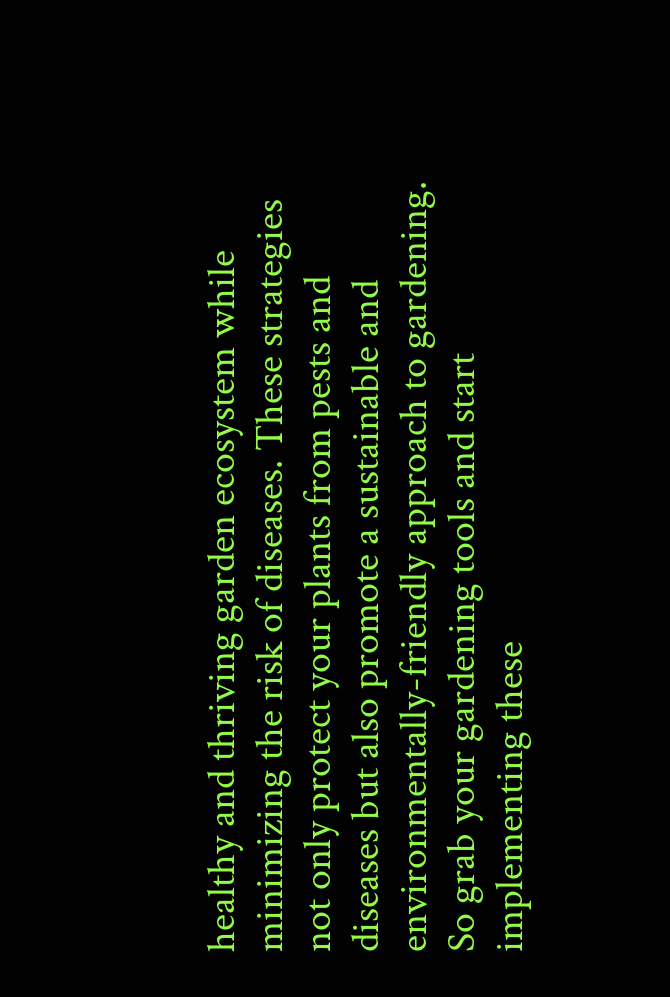healthy and thriving garden ecosystem while minimizing the risk of diseases. These strategies not only protect your plants from pests and diseases but also promote a sustainable and environmentally-friendly approach to gardening. So grab your gardening tools and start implementing these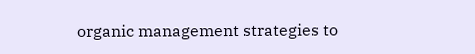organic management strategies to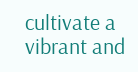cultivate a vibrant and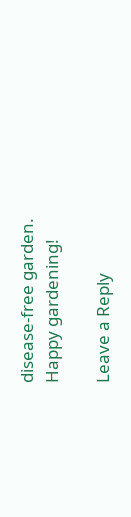disease-free garden. Happy gardening!

Leave a Reply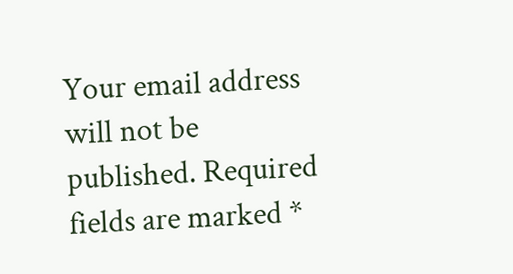Your email address will not be published. Required fields are marked *